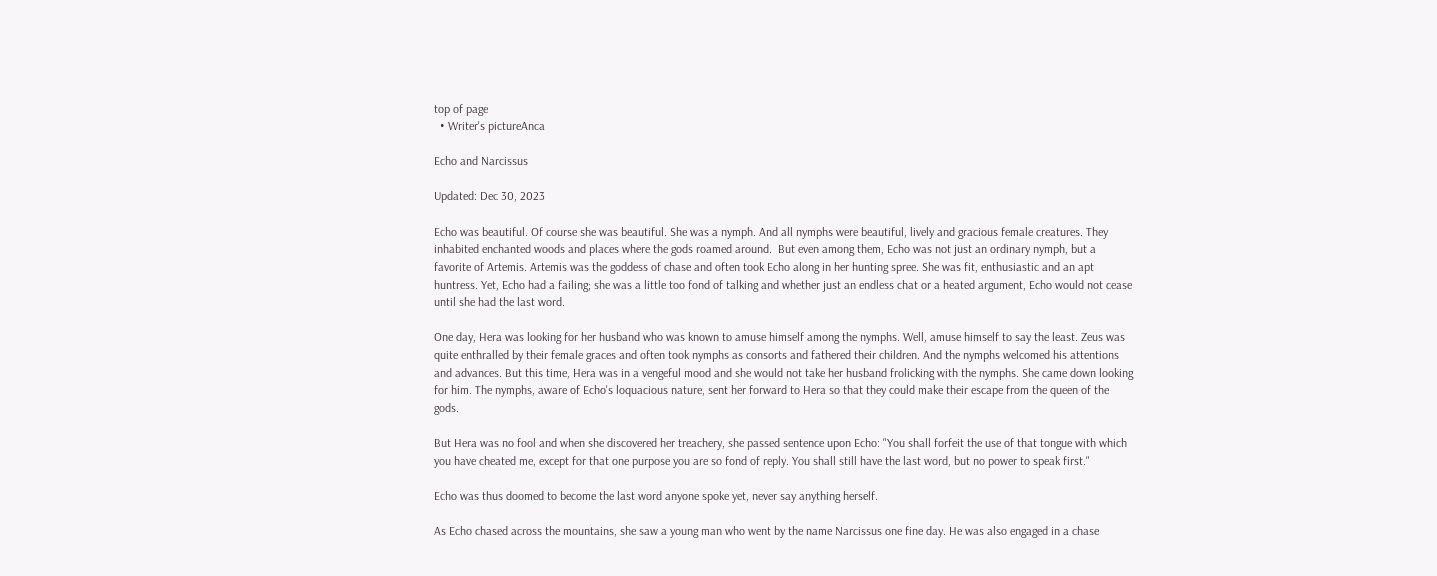top of page
  • Writer's pictureAnca

Echo and Narcissus

Updated: Dec 30, 2023

Echo was beautiful. Of course she was beautiful. She was a nymph. And all nymphs were beautiful, lively and gracious female creatures. They inhabited enchanted woods and places where the gods roamed around.  But even among them, Echo was not just an ordinary nymph, but a favorite of Artemis. Artemis was the goddess of chase and often took Echo along in her hunting spree. She was fit, enthusiastic and an apt huntress. Yet, Echo had a failing; she was a little too fond of talking and whether just an endless chat or a heated argument, Echo would not cease until she had the last word.

One day, Hera was looking for her husband who was known to amuse himself among the nymphs. Well, amuse himself to say the least. Zeus was quite enthralled by their female graces and often took nymphs as consorts and fathered their children. And the nymphs welcomed his attentions and advances. But this time, Hera was in a vengeful mood and she would not take her husband frolicking with the nymphs. She came down looking for him. The nymphs, aware of Echo's loquacious nature, sent her forward to Hera so that they could make their escape from the queen of the gods.

But Hera was no fool and when she discovered her treachery, she passed sentence upon Echo: "You shall forfeit the use of that tongue with which you have cheated me, except for that one purpose you are so fond of reply. You shall still have the last word, but no power to speak first."

Echo was thus doomed to become the last word anyone spoke yet, never say anything herself.

As Echo chased across the mountains, she saw a young man who went by the name Narcissus one fine day. He was also engaged in a chase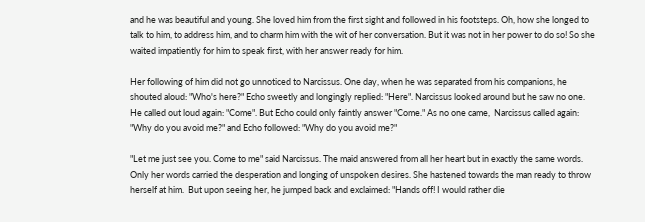and he was beautiful and young. She loved him from the first sight and followed in his footsteps. Oh, how she longed to talk to him, to address him, and to charm him with the wit of her conversation. But it was not in her power to do so! So she waited impatiently for him to speak first, with her answer ready for him.

Her following of him did not go unnoticed to Narcissus. One day, when he was separated from his companions, he shouted aloud: "Who's here?" Echo sweetly and longingly replied: "Here". Narcissus looked around but he saw no one. He called out loud again: "Come". But Echo could only faintly answer "Come." As no one came,  Narcissus called again: "Why do you avoid me?" and Echo followed: "Why do you avoid me?"

"Let me just see you. Come to me" said Narcissus. The maid answered from all her heart but in exactly the same words. Only her words carried the desperation and longing of unspoken desires. She hastened towards the man ready to throw herself at him.  But upon seeing her, he jumped back and exclaimed: "Hands off! I would rather die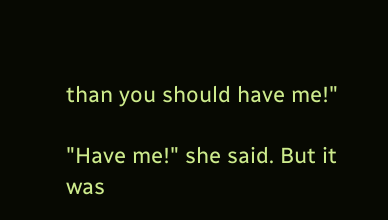than you should have me!"

"Have me!" she said. But it was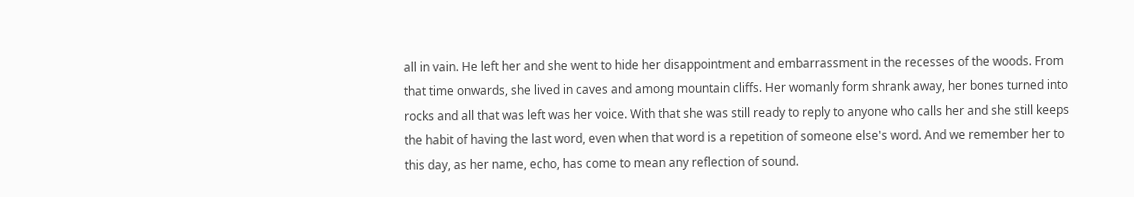all in vain. He left her and she went to hide her disappointment and embarrassment in the recesses of the woods. From that time onwards, she lived in caves and among mountain cliffs. Her womanly form shrank away, her bones turned into rocks and all that was left was her voice. With that she was still ready to reply to anyone who calls her and she still keeps the habit of having the last word, even when that word is a repetition of someone else's word. And we remember her to this day, as her name, echo, has come to mean any reflection of sound.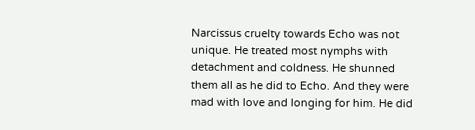Narcissus cruelty towards Echo was not unique. He treated most nymphs with detachment and coldness. He shunned them all as he did to Echo. And they were mad with love and longing for him. He did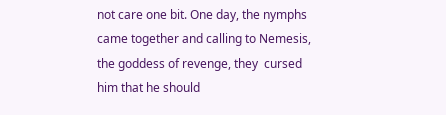not care one bit. One day, the nymphs came together and calling to Nemesis, the goddess of revenge, they  cursed him that he should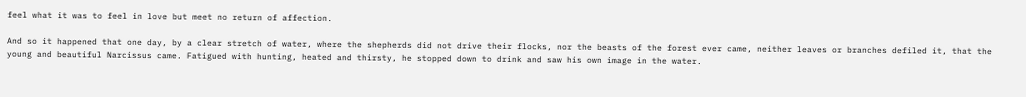feel what it was to feel in love but meet no return of affection.

And so it happened that one day, by a clear stretch of water, where the shepherds did not drive their flocks, nor the beasts of the forest ever came, neither leaves or branches defiled it, that the young and beautiful Narcissus came. Fatigued with hunting, heated and thirsty, he stopped down to drink and saw his own image in the water.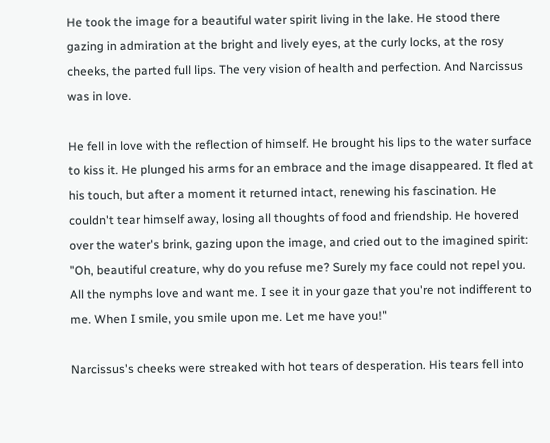He took the image for a beautiful water spirit living in the lake. He stood there gazing in admiration at the bright and lively eyes, at the curly locks, at the rosy cheeks, the parted full lips. The very vision of health and perfection. And Narcissus was in love.

He fell in love with the reflection of himself. He brought his lips to the water surface to kiss it. He plunged his arms for an embrace and the image disappeared. It fled at his touch, but after a moment it returned intact, renewing his fascination. He couldn't tear himself away, losing all thoughts of food and friendship. He hovered over the water's brink, gazing upon the image, and cried out to the imagined spirit: "Oh, beautiful creature, why do you refuse me? Surely my face could not repel you. All the nymphs love and want me. I see it in your gaze that you're not indifferent to me. When I smile, you smile upon me. Let me have you!"

Narcissus's cheeks were streaked with hot tears of desperation. His tears fell into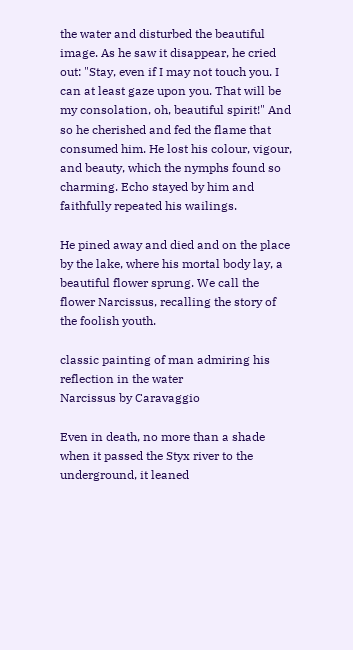the water and disturbed the beautiful image. As he saw it disappear, he cried out: "Stay, even if I may not touch you. I can at least gaze upon you. That will be my consolation, oh, beautiful spirit!" And so he cherished and fed the flame that consumed him. He lost his colour, vigour, and beauty, which the nymphs found so charming. Echo stayed by him and faithfully repeated his wailings.

He pined away and died and on the place by the lake, where his mortal body lay, a beautiful flower sprung. We call the flower Narcissus, recalling the story of the foolish youth.

classic painting of man admiring his reflection in the water
Narcissus by Caravaggio

Even in death, no more than a shade when it passed the Styx river to the underground, it leaned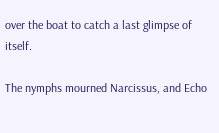over the boat to catch a last glimpse of itself.

The nymphs mourned Narcissus, and Echo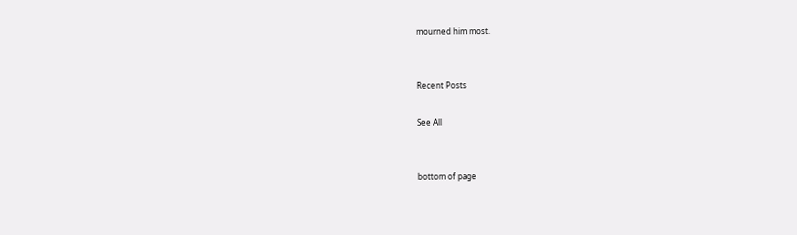mourned him most.


Recent Posts

See All


bottom of page